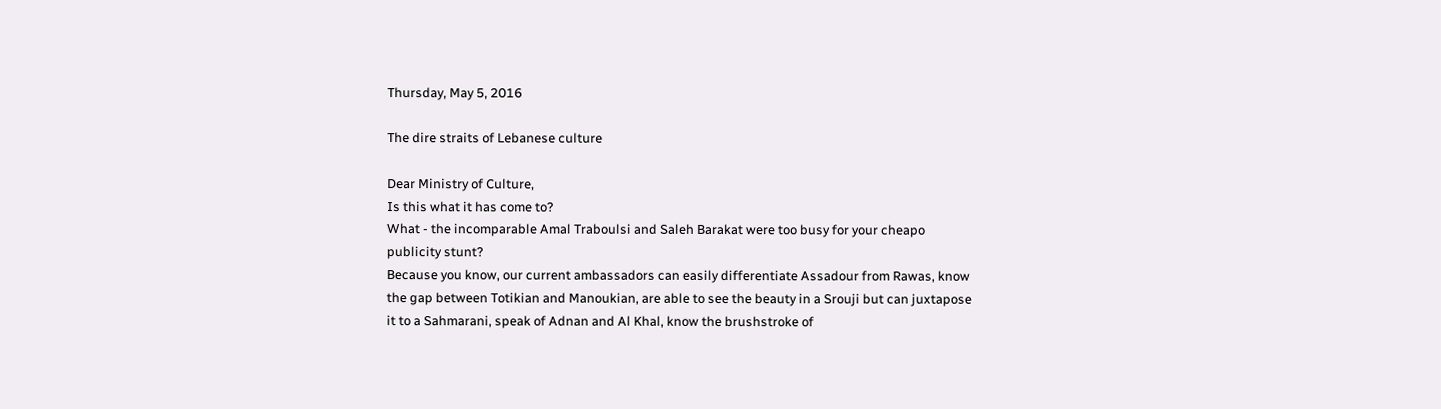Thursday, May 5, 2016

The dire straits of Lebanese culture

Dear Ministry of Culture,
Is this what it has come to?
What - the incomparable Amal Traboulsi and Saleh Barakat were too busy for your cheapo publicity stunt?
Because you know, our current ambassadors can easily differentiate Assadour from Rawas, know the gap between Totikian and Manoukian, are able to see the beauty in a Srouji but can juxtapose it to a Sahmarani, speak of Adnan and Al Khal, know the brushstroke of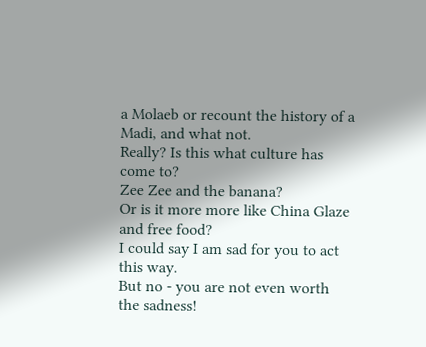a Molaeb or recount the history of a Madi, and what not.
Really? Is this what culture has come to?
Zee Zee and the banana?
Or is it more more like China Glaze and free food?
I could say I am sad for you to act this way.
But no - you are not even worth the sadness!